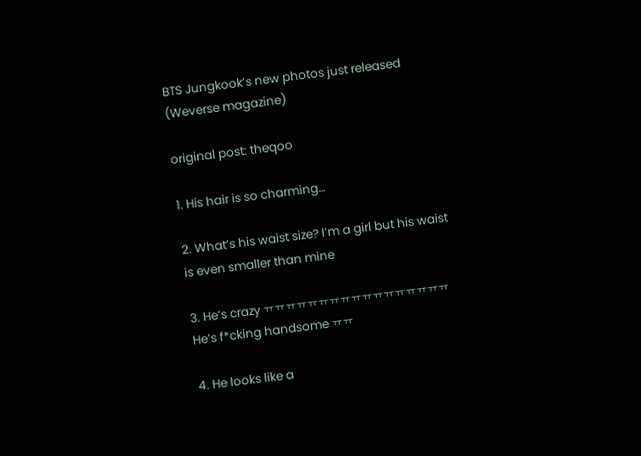BTS Jungkook’s new photos just released (Weverse magazine)

original post: theqoo

1. His hair is so charming…

2. What’s his waist size? I’m a girl but his waist is even smaller than mine

3. He’s crazy ㅠㅠㅠㅠㅠㅠㅠㅠㅠㅠㅠㅠㅠㅠㅠㅠㅠ He’s f*cking handsome ㅠㅠ

4. He looks like a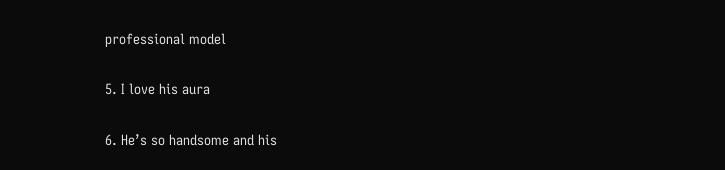professional model

5. I love his aura

6. He’s so handsome and his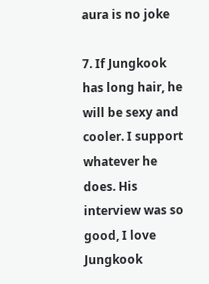aura is no joke

7. If Jungkook has long hair, he will be sexy and cooler. I support whatever he does. His interview was so good, I love Jungkook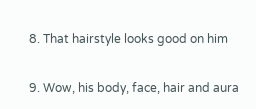8. That hairstyle looks good on him

9. Wow, his body, face, hair and aura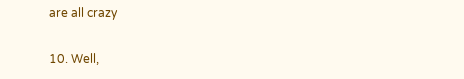are all crazy

10. Well,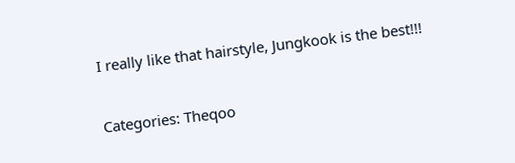I really like that hairstyle, Jungkook is the best!!!

Categories: Theqoo